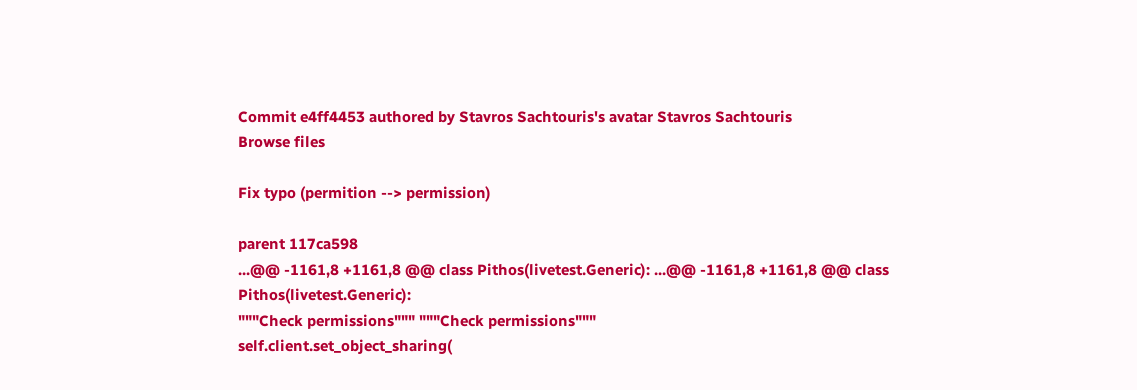Commit e4ff4453 authored by Stavros Sachtouris's avatar Stavros Sachtouris
Browse files

Fix typo (permition --> permission)

parent 117ca598
...@@ -1161,8 +1161,8 @@ class Pithos(livetest.Generic): ...@@ -1161,8 +1161,8 @@ class Pithos(livetest.Generic):
"""Check permissions""" """Check permissions"""
self.client.set_object_sharing(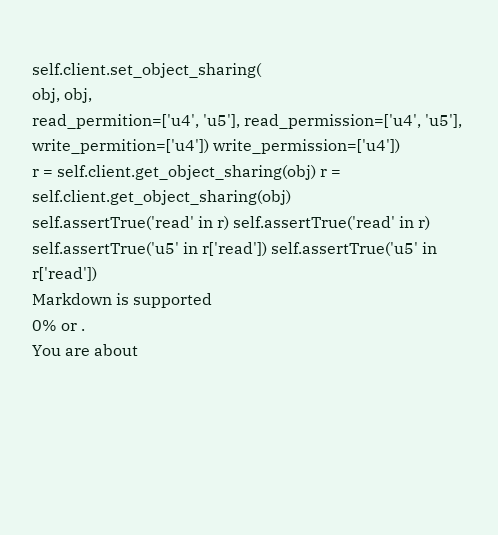self.client.set_object_sharing(
obj, obj,
read_permition=['u4', 'u5'], read_permission=['u4', 'u5'],
write_permition=['u4']) write_permission=['u4'])
r = self.client.get_object_sharing(obj) r = self.client.get_object_sharing(obj)
self.assertTrue('read' in r) self.assertTrue('read' in r)
self.assertTrue('u5' in r['read']) self.assertTrue('u5' in r['read'])
Markdown is supported
0% or .
You are about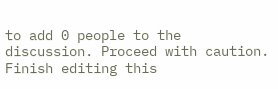to add 0 people to the discussion. Proceed with caution.
Finish editing this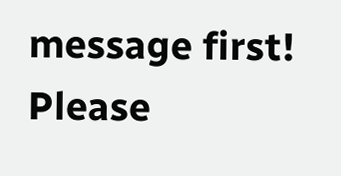message first!
Please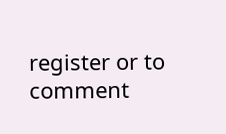register or to comment